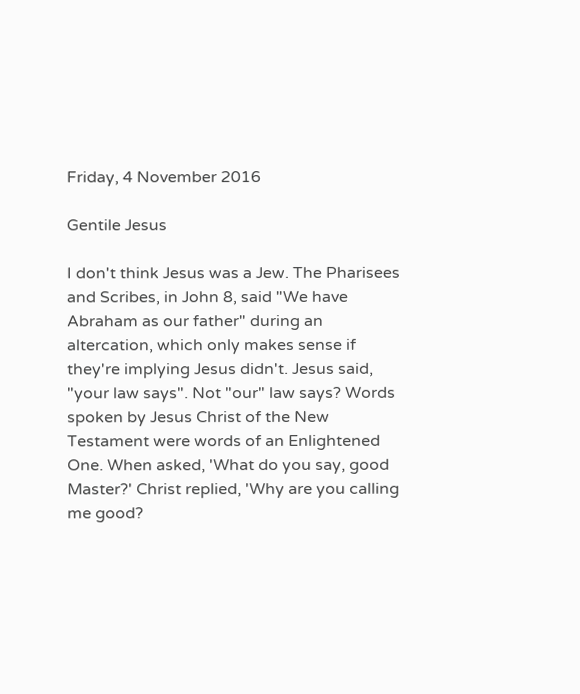Friday, 4 November 2016

Gentile Jesus

I don't think Jesus was a Jew. The Pharisees and Scribes, in John 8, said "We have Abraham as our father" during an altercation, which only makes sense if they're implying Jesus didn't. Jesus said, "your law says". Not "our" law says? Words spoken by Jesus Christ of the New Testament were words of an Enlightened One. When asked, 'What do you say, good Master?' Christ replied, 'Why are you calling me good?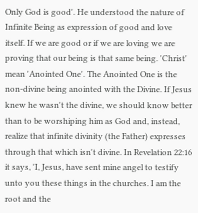Only God is good'. He understood the nature of Infinite Being as expression of good and love itself. If we are good or if we are loving we are proving that our being is that same being. 'Christ' mean 'Anointed One'. The Anointed One is the non-divine being anointed with the Divine. If Jesus knew he wasn't the divine, we should know better than to be worshiping him as God and, instead, realize that infinite divinity (the Father) expresses through that which isn't divine. In Revelation 22:16 it says, 'I, Jesus, have sent mine angel to testify unto you these things in the churches. I am the root and the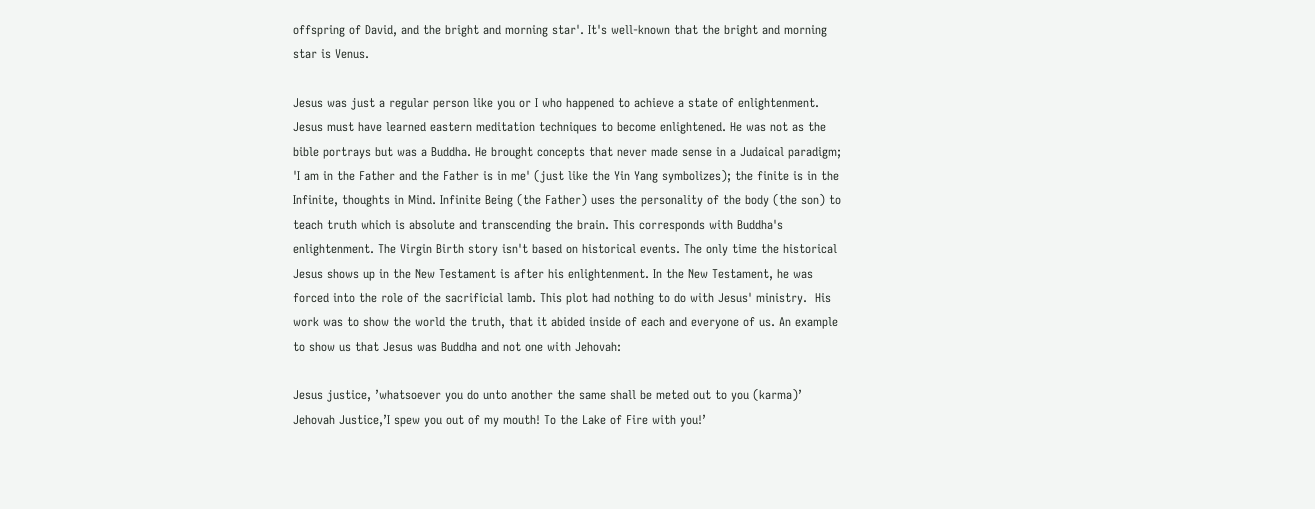offspring of David, and the bright and morning star'. It's well-known that the bright and morning star is Venus.

Jesus was just a regular person like you or I who happened to achieve a state of enlightenment. Jesus must have learned eastern meditation techniques to become enlightened. He was not as the bible portrays but was a Buddha. He brought concepts that never made sense in a Judaical paradigm; 'I am in the Father and the Father is in me' (just like the Yin Yang symbolizes); the finite is in the Infinite, thoughts in Mind. Infinite Being (the Father) uses the personality of the body (the son) to teach truth which is absolute and transcending the brain. This corresponds with Buddha's enlightenment. The Virgin Birth story isn't based on historical events. The only time the historical Jesus shows up in the New Testament is after his enlightenment. In the New Testament, he was forced into the role of the sacrificial lamb. This plot had nothing to do with Jesus' ministry.  His work was to show the world the truth, that it abided inside of each and everyone of us. An example to show us that Jesus was Buddha and not one with Jehovah:

Jesus justice, ’whatsoever you do unto another the same shall be meted out to you (karma)’
Jehovah Justice,’I spew you out of my mouth! To the Lake of Fire with you!’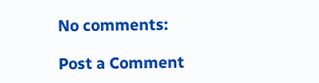No comments:

Post a Comment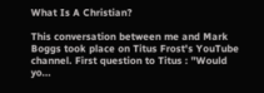What Is A Christian?

This conversation between me and Mark Boggs took place on Titus Frost's YouTube channel. First question to Titus : "Would yo...